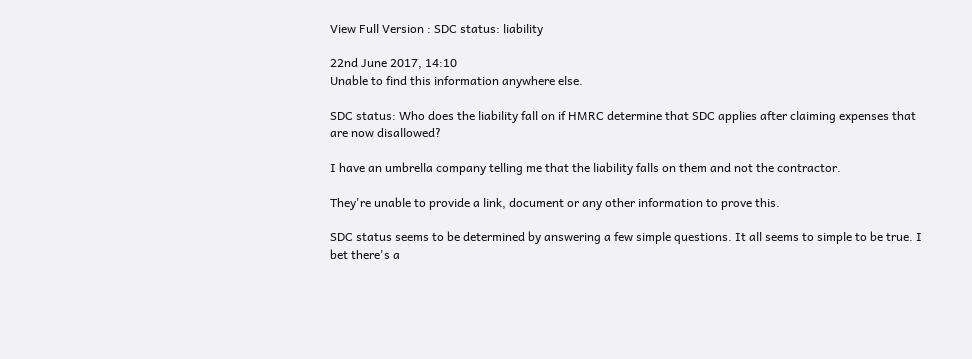View Full Version : SDC status: liability

22nd June 2017, 14:10
Unable to find this information anywhere else.

SDC status: Who does the liability fall on if HMRC determine that SDC applies after claiming expenses that are now disallowed?

I have an umbrella company telling me that the liability falls on them and not the contractor.

They're unable to provide a link, document or any other information to prove this.

SDC status seems to be determined by answering a few simple questions. It all seems to simple to be true. I bet there's a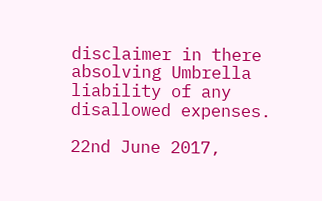disclaimer in there absolving Umbrella liability of any disallowed expenses.

22nd June 2017,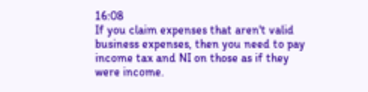16:08
If you claim expenses that aren't valid business expenses, then you need to pay income tax and NI on those as if they were income.